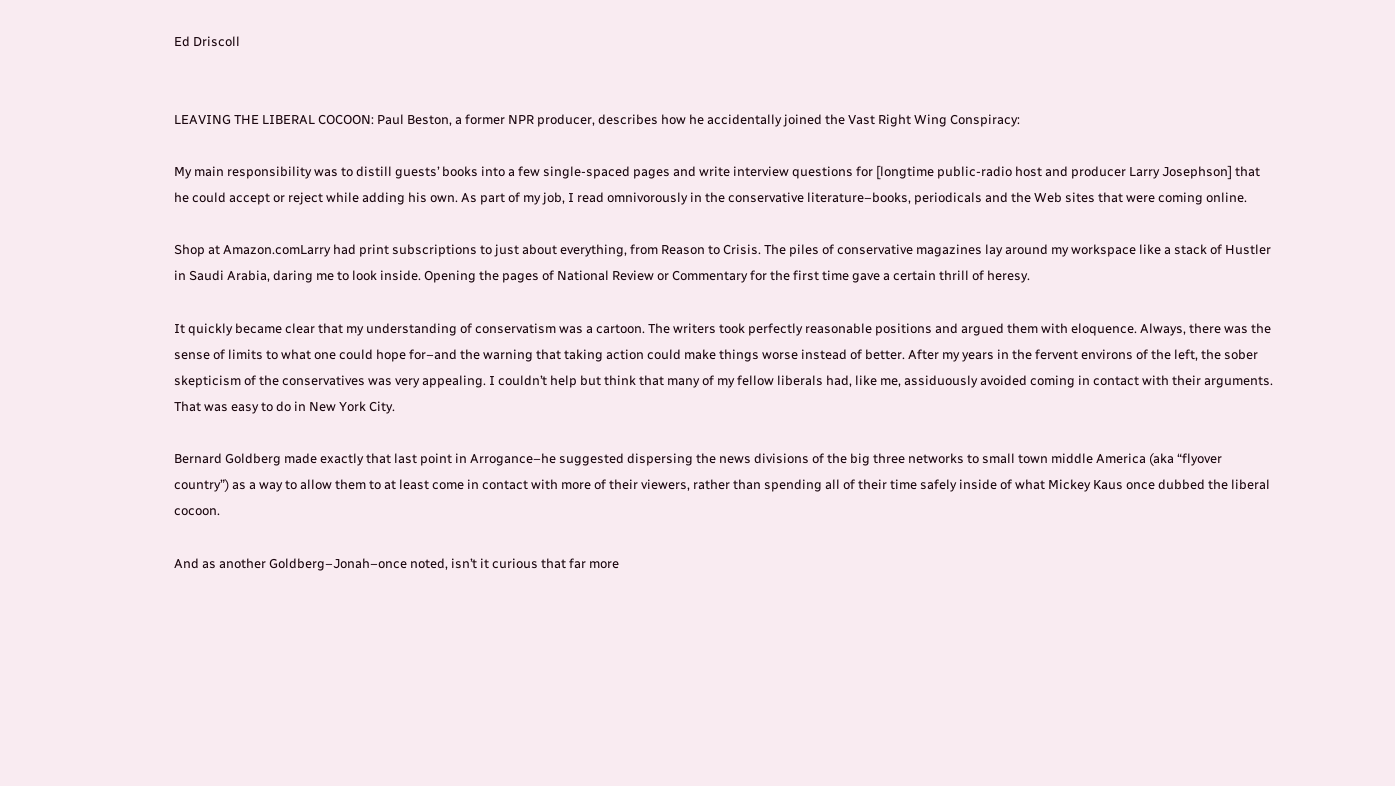Ed Driscoll


LEAVING THE LIBERAL COCOON: Paul Beston, a former NPR producer, describes how he accidentally joined the Vast Right Wing Conspiracy:

My main responsibility was to distill guests’ books into a few single-spaced pages and write interview questions for [longtime public-radio host and producer Larry Josephson] that he could accept or reject while adding his own. As part of my job, I read omnivorously in the conservative literature–books, periodicals and the Web sites that were coming online.

Shop at Amazon.comLarry had print subscriptions to just about everything, from Reason to Crisis. The piles of conservative magazines lay around my workspace like a stack of Hustler in Saudi Arabia, daring me to look inside. Opening the pages of National Review or Commentary for the first time gave a certain thrill of heresy.

It quickly became clear that my understanding of conservatism was a cartoon. The writers took perfectly reasonable positions and argued them with eloquence. Always, there was the sense of limits to what one could hope for–and the warning that taking action could make things worse instead of better. After my years in the fervent environs of the left, the sober skepticism of the conservatives was very appealing. I couldn’t help but think that many of my fellow liberals had, like me, assiduously avoided coming in contact with their arguments. That was easy to do in New York City.

Bernard Goldberg made exactly that last point in Arrogance–he suggested dispersing the news divisions of the big three networks to small town middle America (aka “flyover country”) as a way to allow them to at least come in contact with more of their viewers, rather than spending all of their time safely inside of what Mickey Kaus once dubbed the liberal cocoon.

And as another Goldberg–Jonah–once noted, isn’t it curious that far more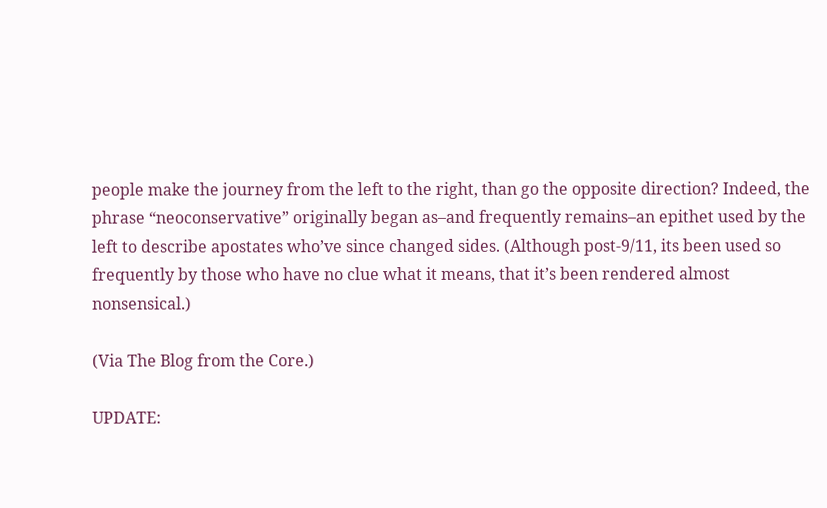people make the journey from the left to the right, than go the opposite direction? Indeed, the phrase “neoconservative” originally began as–and frequently remains–an epithet used by the left to describe apostates who’ve since changed sides. (Although post-9/11, its been used so frequently by those who have no clue what it means, that it’s been rendered almost nonsensical.)

(Via The Blog from the Core.)

UPDATE: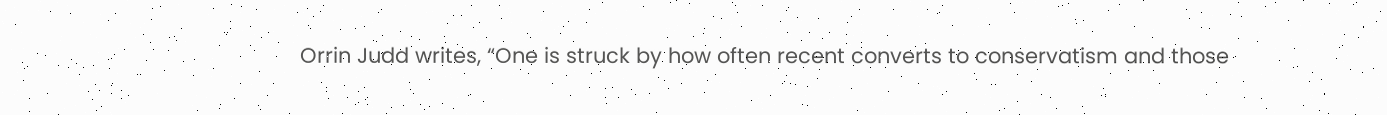Orrin Judd writes, “One is struck by how often recent converts to conservatism and those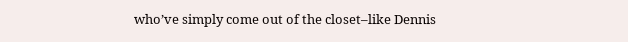who’ve simply come out of the closet–like Dennis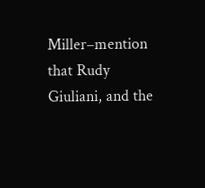Miller–mention that Rudy Giuliani, and the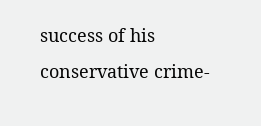success of his conservative crime-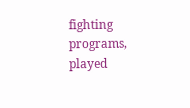fighting programs, played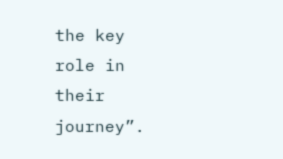the key role in their journey”.